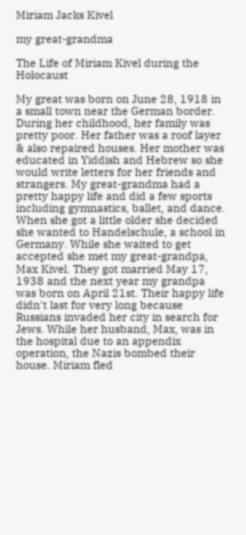Miriam Jacks Kivel

my great-grandma

The Life of Miriam Kivel during the Holocaust

My great was born on June 28, 1918 in a small town near the German border. During her childhood, her family was pretty poor. Her father was a roof layer & also repaired houses. Her mother was educated in Yiddish and Hebrew so she would write letters for her friends and strangers. My great-grandma had a pretty happy life and did a few sports including gymnastics, ballet, and dance. When she got a little older she decided she wanted to Handelschule, a school in Germany. While she waited to get accepted she met my great-grandpa, Max Kivel. They got married May 17, 1938 and the next year my grandpa was born on April 21st. Their happy life didn't last for very long because Russians invaded her city in search for Jews. While her husband, Max, was in the hospital due to an appendix operation, the Nazis bombed their house. Miriam fled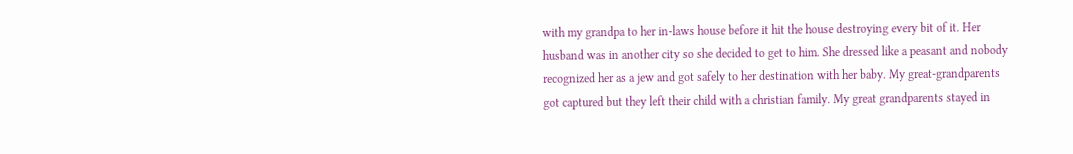with my grandpa to her in-laws house before it hit the house destroying every bit of it. Her husband was in another city so she decided to get to him. She dressed like a peasant and nobody recognized her as a jew and got safely to her destination with her baby. My great-grandparents got captured but they left their child with a christian family. My great grandparents stayed in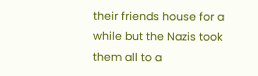their friends house for a while but the Nazis took them all to a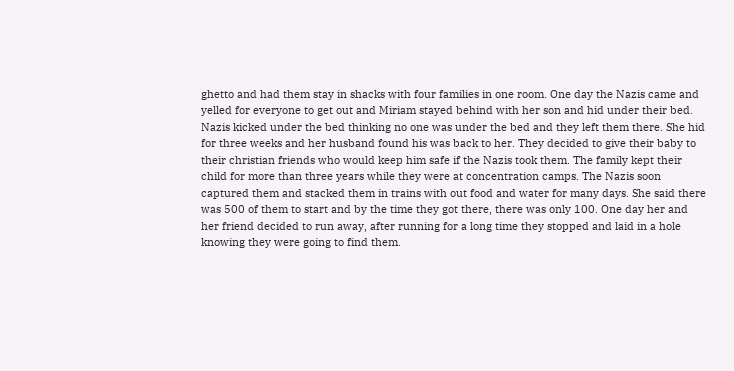ghetto and had them stay in shacks with four families in one room. One day the Nazis came and yelled for everyone to get out and Miriam stayed behind with her son and hid under their bed. Nazis kicked under the bed thinking no one was under the bed and they left them there. She hid for three weeks and her husband found his was back to her. They decided to give their baby to their christian friends who would keep him safe if the Nazis took them. The family kept their child for more than three years while they were at concentration camps. The Nazis soon captured them and stacked them in trains with out food and water for many days. She said there was 500 of them to start and by the time they got there, there was only 100. One day her and her friend decided to run away, after running for a long time they stopped and laid in a hole knowing they were going to find them.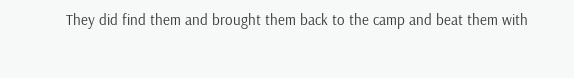They did find them and brought them back to the camp and beat them with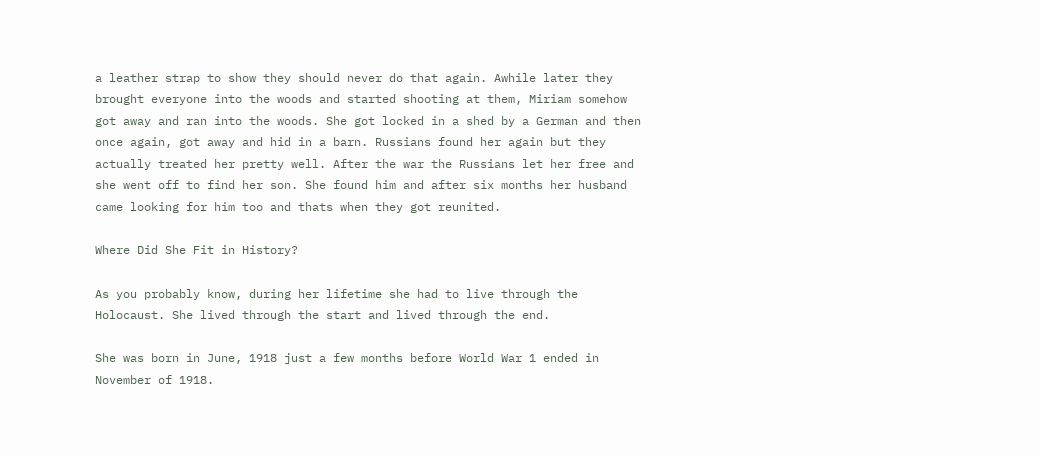a leather strap to show they should never do that again. Awhile later they brought everyone into the woods and started shooting at them, Miriam somehow got away and ran into the woods. She got locked in a shed by a German and then once again, got away and hid in a barn. Russians found her again but they actually treated her pretty well. After the war the Russians let her free and she went off to find her son. She found him and after six months her husband came looking for him too and thats when they got reunited.

Where Did She Fit in History?

As you probably know, during her lifetime she had to live through the Holocaust. She lived through the start and lived through the end.

She was born in June, 1918 just a few months before World War 1 ended in November of 1918.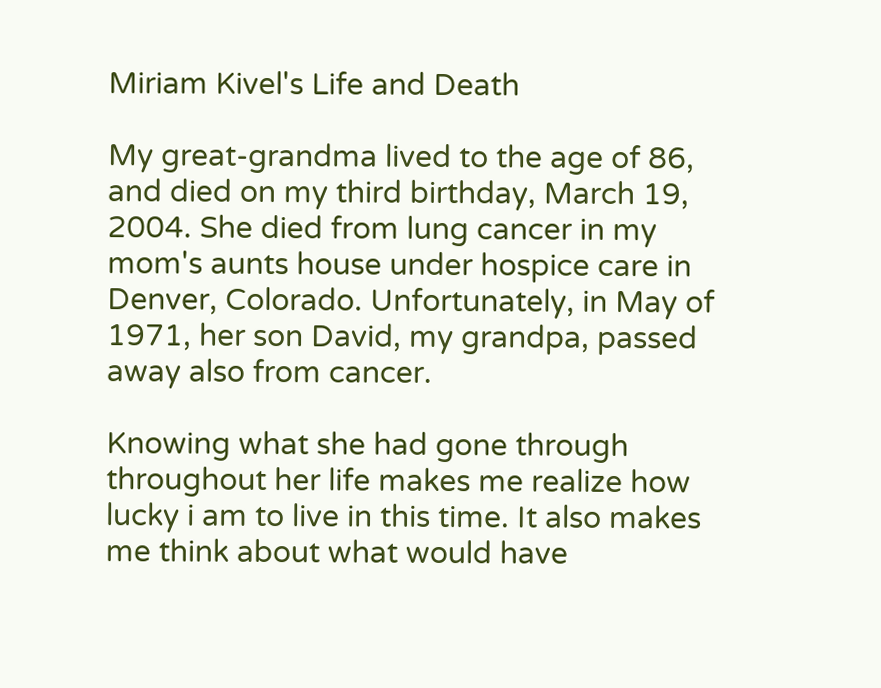Miriam Kivel's Life and Death

My great-grandma lived to the age of 86, and died on my third birthday, March 19, 2004. She died from lung cancer in my mom's aunts house under hospice care in Denver, Colorado. Unfortunately, in May of 1971, her son David, my grandpa, passed away also from cancer.

Knowing what she had gone through throughout her life makes me realize how lucky i am to live in this time. It also makes me think about what would have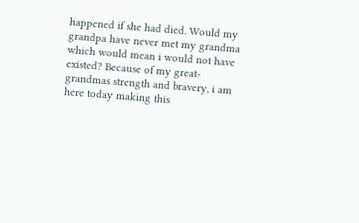happened if she had died. Would my grandpa have never met my grandma which would mean i would not have existed? Because of my great-grandmas strength and bravery, i am here today making this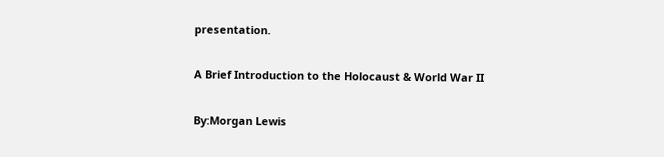presentation.

A Brief Introduction to the Holocaust & World War II

By:Morgan Lewis